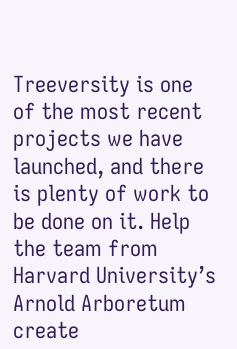Treeversity is one of the most recent projects we have launched, and there is plenty of work to be done on it. Help the team from Harvard University’s Arnold Arboretum create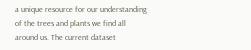a unique resource for our understanding of the trees and plants we find all around us. The current dataset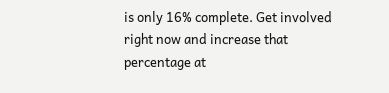is only 16% complete. Get involved right now and increase that percentage at